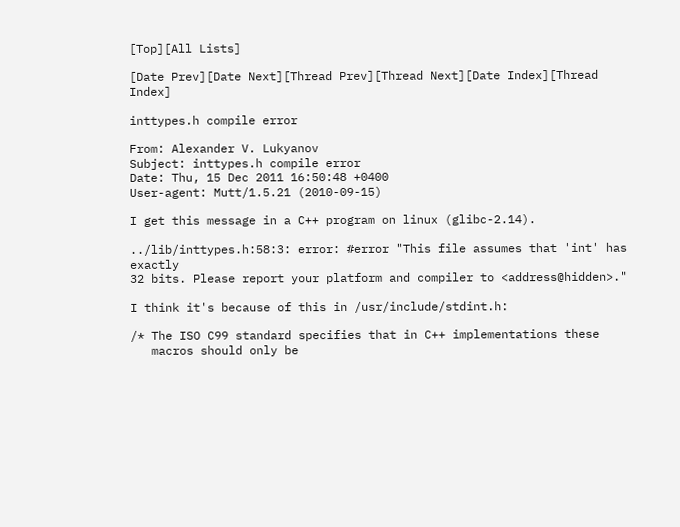[Top][All Lists]

[Date Prev][Date Next][Thread Prev][Thread Next][Date Index][Thread Index]

inttypes.h compile error

From: Alexander V. Lukyanov
Subject: inttypes.h compile error
Date: Thu, 15 Dec 2011 16:50:48 +0400
User-agent: Mutt/1.5.21 (2010-09-15)

I get this message in a C++ program on linux (glibc-2.14).

../lib/inttypes.h:58:3: error: #error "This file assumes that 'int' has exactly
32 bits. Please report your platform and compiler to <address@hidden>."

I think it's because of this in /usr/include/stdint.h:

/* The ISO C99 standard specifies that in C++ implementations these
   macros should only be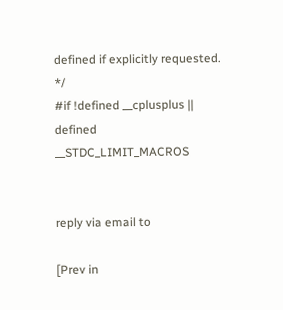defined if explicitly requested.  */
#if !defined __cplusplus || defined __STDC_LIMIT_MACROS


reply via email to

[Prev in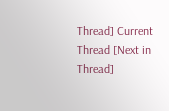Thread] Current Thread [Next in Thread]